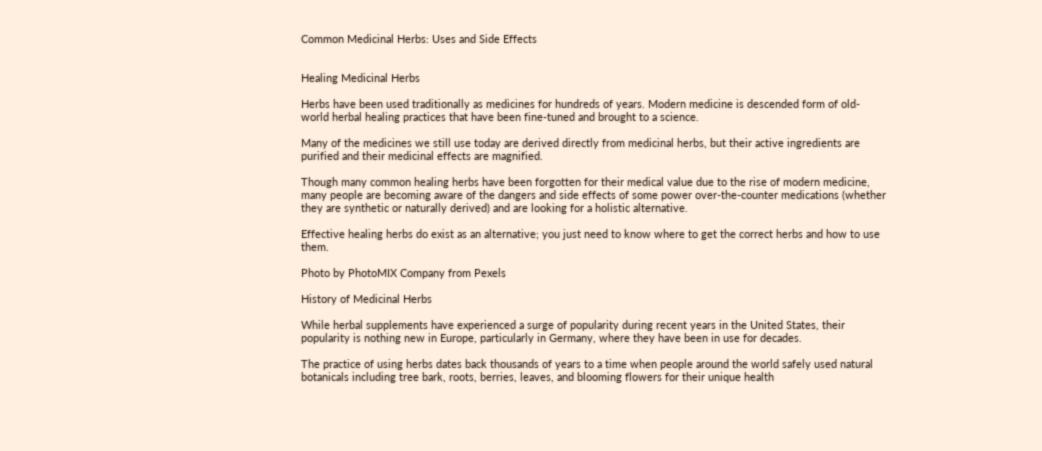Common Medicinal Herbs: Uses and Side Effects


Healing Medicinal Herbs

Herbs have been used traditionally as medicines for hundreds of years. Modern medicine is descended form of old-world herbal healing practices that have been fine-tuned and brought to a science.

Many of the medicines we still use today are derived directly from medicinal herbs, but their active ingredients are purified and their medicinal effects are magnified.

Though many common healing herbs have been forgotten for their medical value due to the rise of modern medicine, many people are becoming aware of the dangers and side effects of some power over-the-counter medications (whether they are synthetic or naturally derived) and are looking for a holistic alternative.

Effective healing herbs do exist as an alternative; you just need to know where to get the correct herbs and how to use them.

Photo by PhotoMIX Company from Pexels

History of Medicinal Herbs

While herbal supplements have experienced a surge of popularity during recent years in the United States, their popularity is nothing new in Europe, particularly in Germany, where they have been in use for decades.

The practice of using herbs dates back thousands of years to a time when people around the world safely used natural botanicals including tree bark, roots, berries, leaves, and blooming flowers for their unique health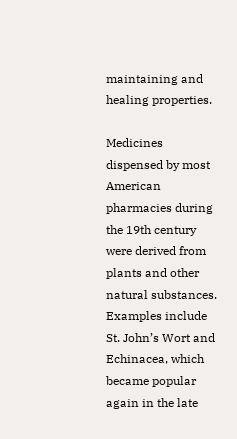maintaining and healing properties.

Medicines dispensed by most American pharmacies during the 19th century were derived from plants and other natural substances. Examples include St. John’s Wort and Echinacea, which became popular again in the late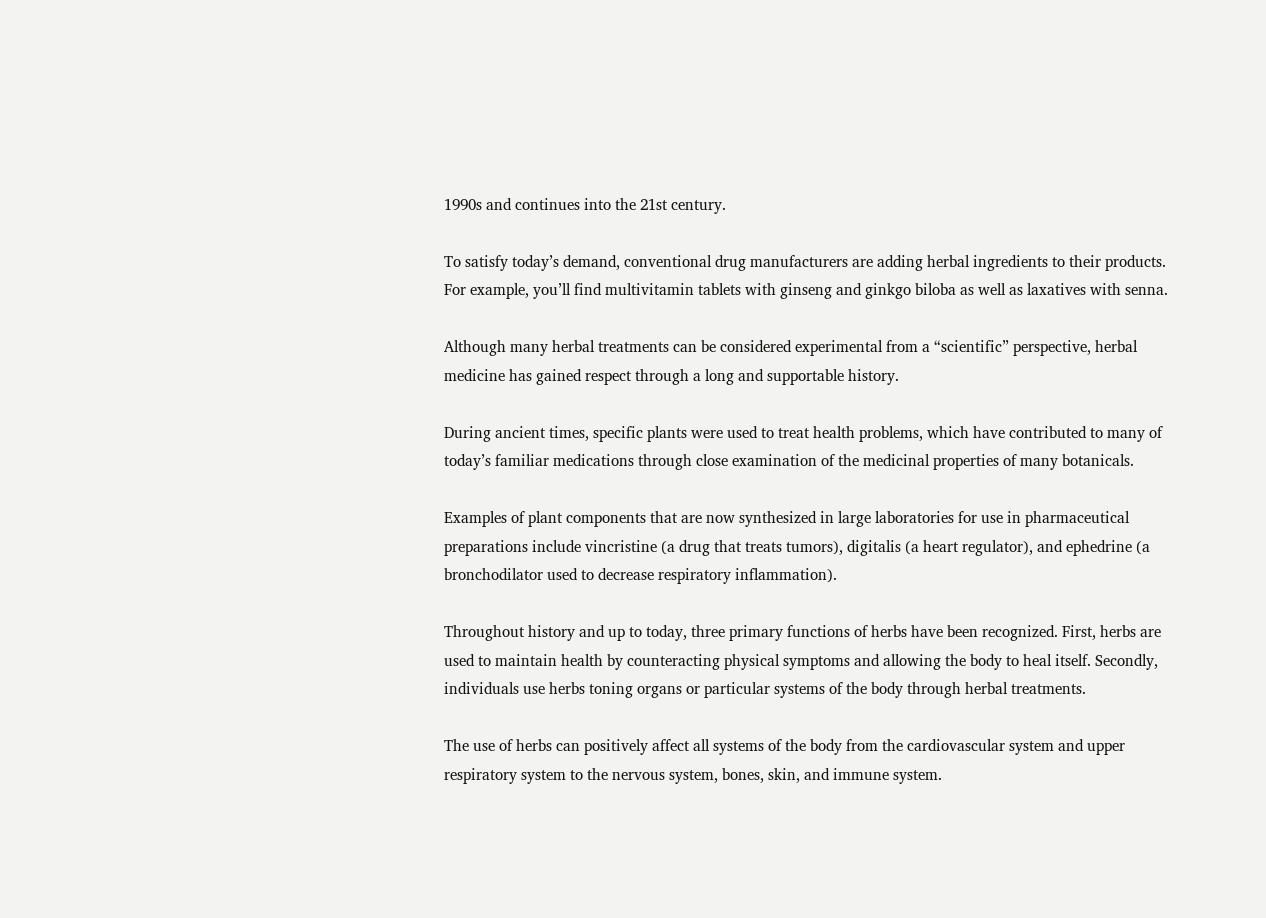1990s and continues into the 21st century.

To satisfy today’s demand, conventional drug manufacturers are adding herbal ingredients to their products. For example, you’ll find multivitamin tablets with ginseng and ginkgo biloba as well as laxatives with senna.

Although many herbal treatments can be considered experimental from a “scientific” perspective, herbal medicine has gained respect through a long and supportable history.

During ancient times, specific plants were used to treat health problems, which have contributed to many of today’s familiar medications through close examination of the medicinal properties of many botanicals.

Examples of plant components that are now synthesized in large laboratories for use in pharmaceutical preparations include vincristine (a drug that treats tumors), digitalis (a heart regulator), and ephedrine (a bronchodilator used to decrease respiratory inflammation).

Throughout history and up to today, three primary functions of herbs have been recognized. First, herbs are used to maintain health by counteracting physical symptoms and allowing the body to heal itself. Secondly, individuals use herbs toning organs or particular systems of the body through herbal treatments.

The use of herbs can positively affect all systems of the body from the cardiovascular system and upper respiratory system to the nervous system, bones, skin, and immune system.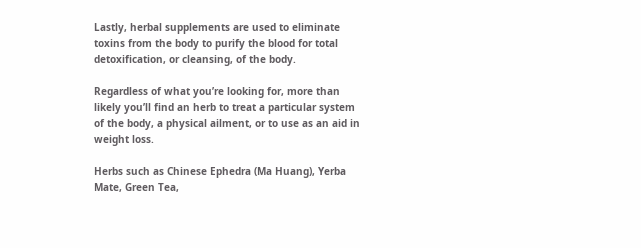Lastly, herbal supplements are used to eliminate toxins from the body to purify the blood for total detoxification, or cleansing, of the body.

Regardless of what you’re looking for, more than likely you’ll find an herb to treat a particular system of the body, a physical ailment, or to use as an aid in weight loss.

Herbs such as Chinese Ephedra (Ma Huang), Yerba Mate, Green Tea,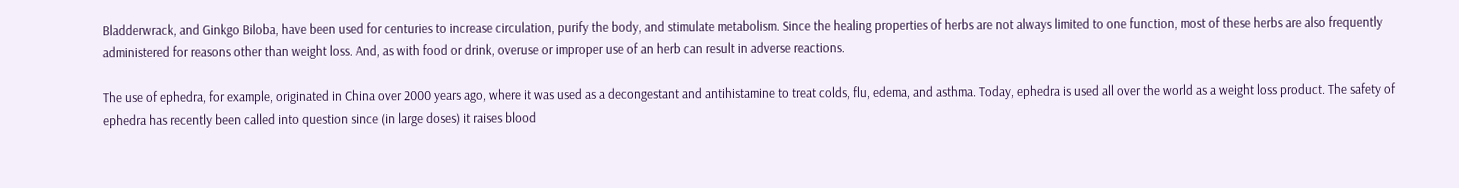Bladderwrack, and Ginkgo Biloba, have been used for centuries to increase circulation, purify the body, and stimulate metabolism. Since the healing properties of herbs are not always limited to one function, most of these herbs are also frequently administered for reasons other than weight loss. And, as with food or drink, overuse or improper use of an herb can result in adverse reactions.

The use of ephedra, for example, originated in China over 2000 years ago, where it was used as a decongestant and antihistamine to treat colds, flu, edema, and asthma. Today, ephedra is used all over the world as a weight loss product. The safety of ephedra has recently been called into question since (in large doses) it raises blood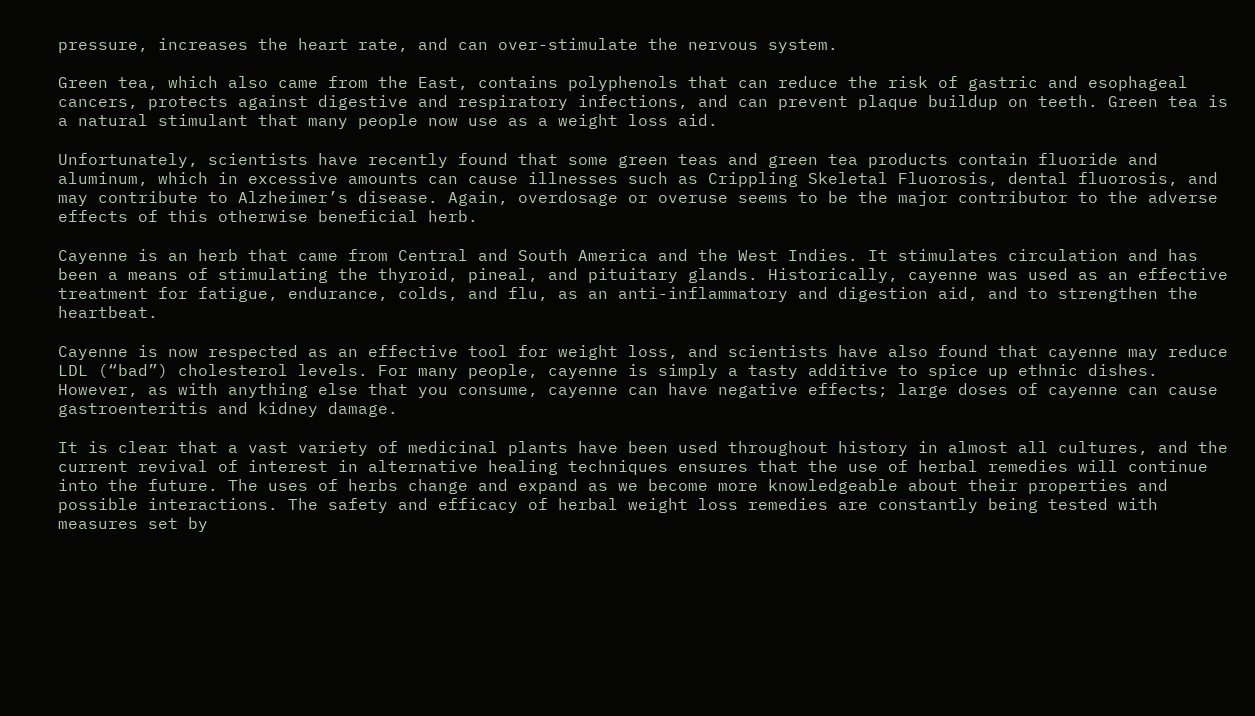pressure, increases the heart rate, and can over-stimulate the nervous system.

Green tea, which also came from the East, contains polyphenols that can reduce the risk of gastric and esophageal cancers, protects against digestive and respiratory infections, and can prevent plaque buildup on teeth. Green tea is a natural stimulant that many people now use as a weight loss aid.

Unfortunately, scientists have recently found that some green teas and green tea products contain fluoride and aluminum, which in excessive amounts can cause illnesses such as Crippling Skeletal Fluorosis, dental fluorosis, and may contribute to Alzheimer’s disease. Again, overdosage or overuse seems to be the major contributor to the adverse effects of this otherwise beneficial herb.

Cayenne is an herb that came from Central and South America and the West Indies. It stimulates circulation and has been a means of stimulating the thyroid, pineal, and pituitary glands. Historically, cayenne was used as an effective treatment for fatigue, endurance, colds, and flu, as an anti-inflammatory and digestion aid, and to strengthen the heartbeat.

Cayenne is now respected as an effective tool for weight loss, and scientists have also found that cayenne may reduce LDL (“bad”) cholesterol levels. For many people, cayenne is simply a tasty additive to spice up ethnic dishes. However, as with anything else that you consume, cayenne can have negative effects; large doses of cayenne can cause gastroenteritis and kidney damage.

It is clear that a vast variety of medicinal plants have been used throughout history in almost all cultures, and the current revival of interest in alternative healing techniques ensures that the use of herbal remedies will continue into the future. The uses of herbs change and expand as we become more knowledgeable about their properties and possible interactions. The safety and efficacy of herbal weight loss remedies are constantly being tested with measures set by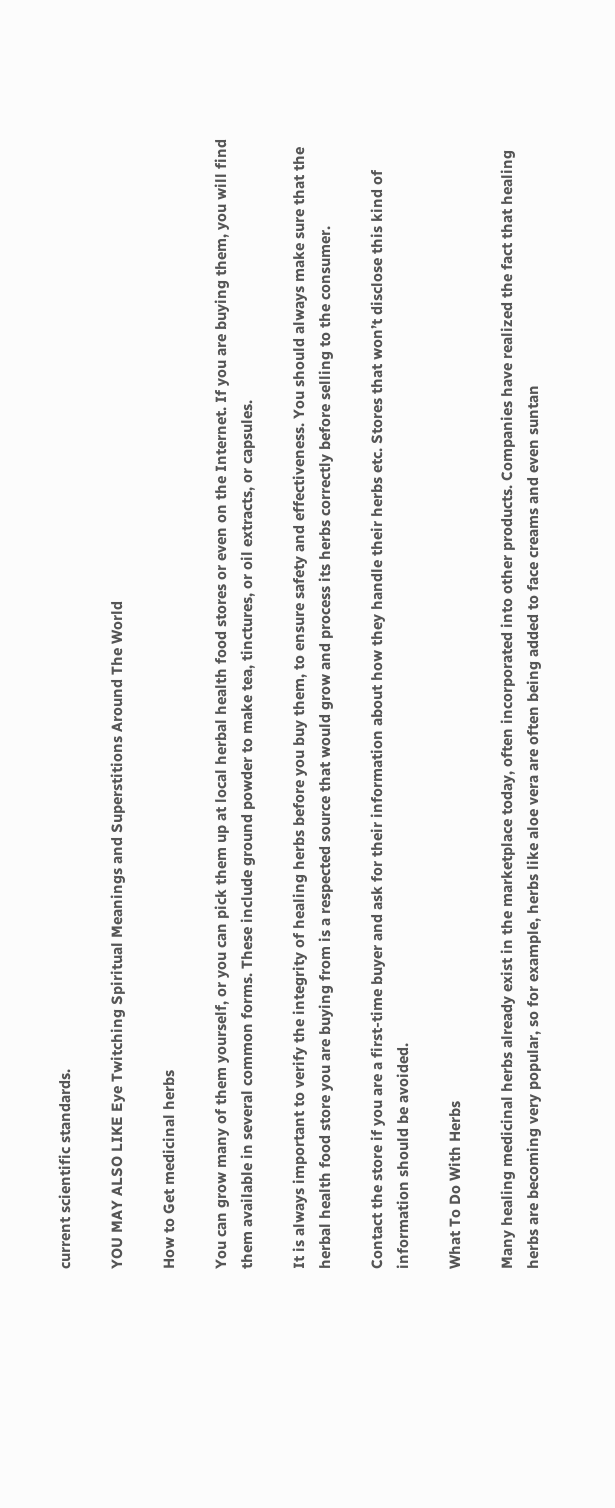current scientific standards.

YOU MAY ALSO LIKE Eye Twitching Spiritual Meanings and Superstitions Around The World

How to Get medicinal herbs

You can grow many of them yourself, or you can pick them up at local herbal health food stores or even on the Internet. If you are buying them, you will find them available in several common forms. These include ground powder to make tea, tinctures, or oil extracts, or capsules.

It is always important to verify the integrity of healing herbs before you buy them, to ensure safety and effectiveness. You should always make sure that the herbal health food store you are buying from is a respected source that would grow and process its herbs correctly before selling to the consumer.

Contact the store if you are a first-time buyer and ask for their information about how they handle their herbs etc. Stores that won’t disclose this kind of information should be avoided.

What To Do With Herbs

Many healing medicinal herbs already exist in the marketplace today, often incorporated into other products. Companies have realized the fact that healing herbs are becoming very popular, so for example, herbs like aloe vera are often being added to face creams and even suntan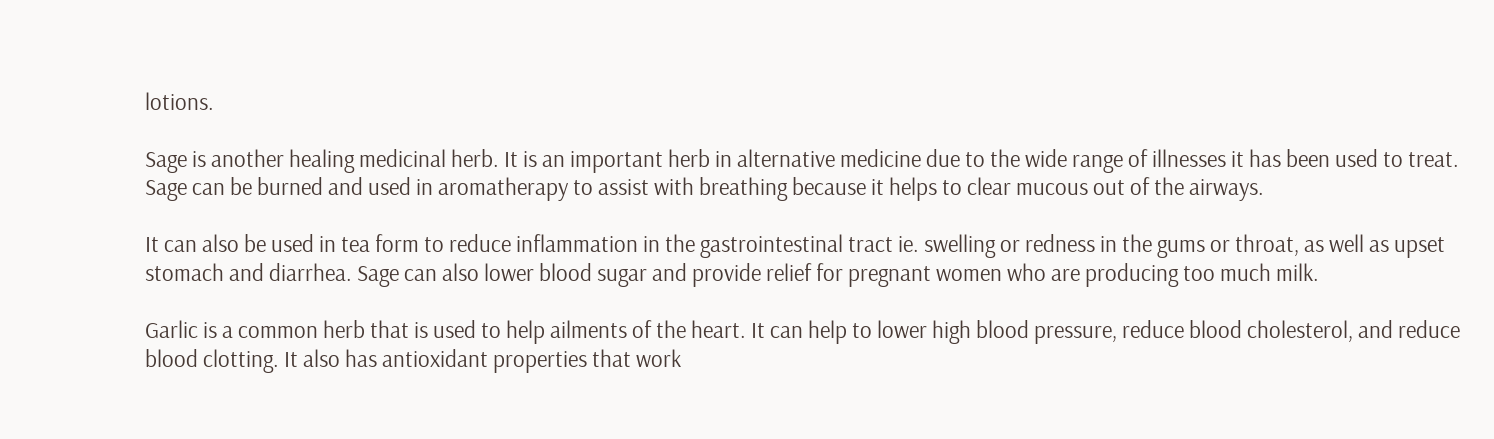lotions.

Sage is another healing medicinal herb. It is an important herb in alternative medicine due to the wide range of illnesses it has been used to treat. Sage can be burned and used in aromatherapy to assist with breathing because it helps to clear mucous out of the airways.

It can also be used in tea form to reduce inflammation in the gastrointestinal tract ie. swelling or redness in the gums or throat, as well as upset stomach and diarrhea. Sage can also lower blood sugar and provide relief for pregnant women who are producing too much milk.

Garlic is a common herb that is used to help ailments of the heart. It can help to lower high blood pressure, reduce blood cholesterol, and reduce blood clotting. It also has antioxidant properties that work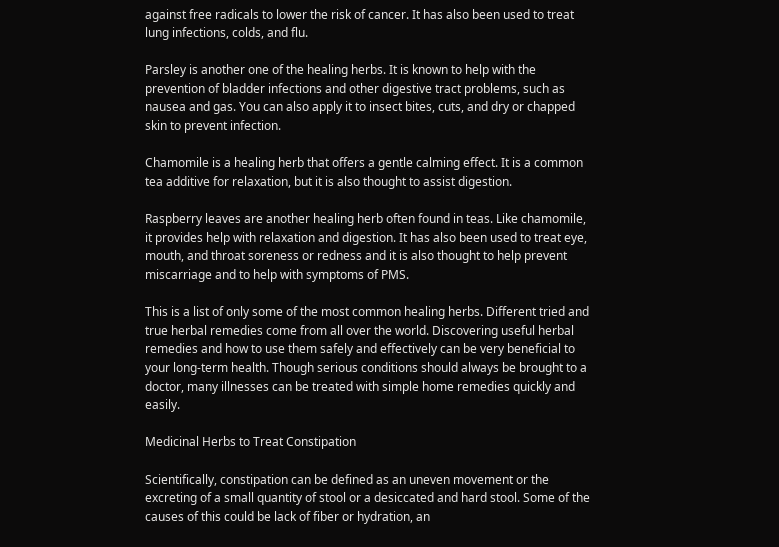against free radicals to lower the risk of cancer. It has also been used to treat lung infections, colds, and flu.

Parsley is another one of the healing herbs. It is known to help with the prevention of bladder infections and other digestive tract problems, such as nausea and gas. You can also apply it to insect bites, cuts, and dry or chapped skin to prevent infection.

Chamomile is a healing herb that offers a gentle calming effect. It is a common tea additive for relaxation, but it is also thought to assist digestion.

Raspberry leaves are another healing herb often found in teas. Like chamomile, it provides help with relaxation and digestion. It has also been used to treat eye, mouth, and throat soreness or redness and it is also thought to help prevent miscarriage and to help with symptoms of PMS.

This is a list of only some of the most common healing herbs. Different tried and true herbal remedies come from all over the world. Discovering useful herbal remedies and how to use them safely and effectively can be very beneficial to your long-term health. Though serious conditions should always be brought to a doctor, many illnesses can be treated with simple home remedies quickly and easily.

Medicinal Herbs to Treat Constipation

Scientifically, constipation can be defined as an uneven movement or the excreting of a small quantity of stool or a desiccated and hard stool. Some of the causes of this could be lack of fiber or hydration, an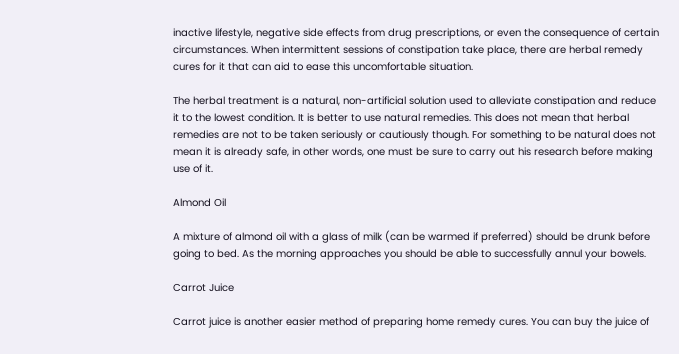inactive lifestyle, negative side effects from drug prescriptions, or even the consequence of certain circumstances. When intermittent sessions of constipation take place, there are herbal remedy cures for it that can aid to ease this uncomfortable situation.

The herbal treatment is a natural, non-artificial solution used to alleviate constipation and reduce it to the lowest condition. It is better to use natural remedies. This does not mean that herbal remedies are not to be taken seriously or cautiously though. For something to be natural does not mean it is already safe, in other words, one must be sure to carry out his research before making use of it.

Almond Oil

A mixture of almond oil with a glass of milk (can be warmed if preferred) should be drunk before going to bed. As the morning approaches you should be able to successfully annul your bowels.

Carrot Juice

Carrot juice is another easier method of preparing home remedy cures. You can buy the juice of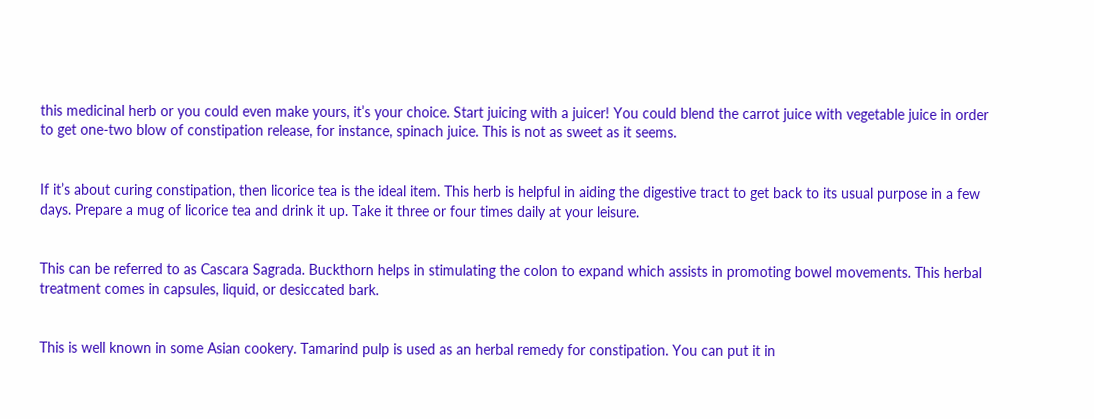this medicinal herb or you could even make yours, it’s your choice. Start juicing with a juicer! You could blend the carrot juice with vegetable juice in order to get one-two blow of constipation release, for instance, spinach juice. This is not as sweet as it seems.


If it’s about curing constipation, then licorice tea is the ideal item. This herb is helpful in aiding the digestive tract to get back to its usual purpose in a few days. Prepare a mug of licorice tea and drink it up. Take it three or four times daily at your leisure.


This can be referred to as Cascara Sagrada. Buckthorn helps in stimulating the colon to expand which assists in promoting bowel movements. This herbal treatment comes in capsules, liquid, or desiccated bark.


This is well known in some Asian cookery. Tamarind pulp is used as an herbal remedy for constipation. You can put it in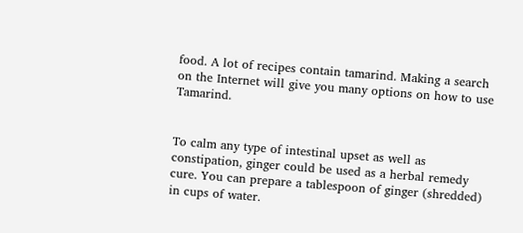food. A lot of recipes contain tamarind. Making a search on the Internet will give you many options on how to use Tamarind.


To calm any type of intestinal upset as well as constipation, ginger could be used as a herbal remedy cure. You can prepare a tablespoon of ginger (shredded) in cups of water.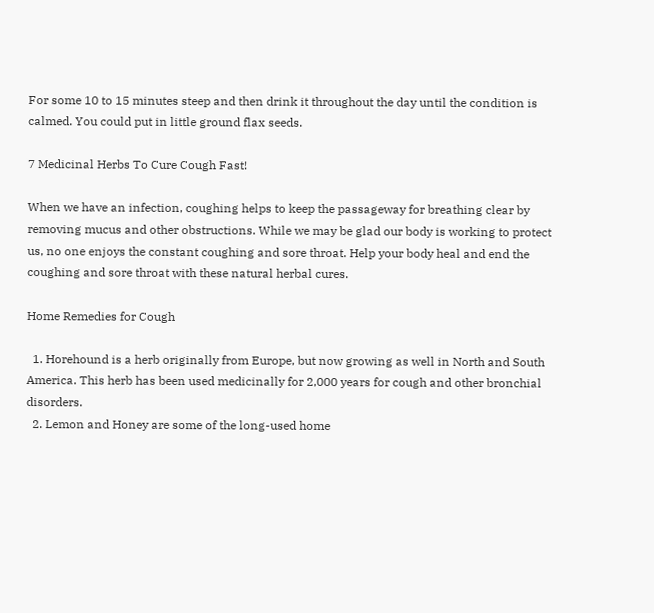For some 10 to 15 minutes steep and then drink it throughout the day until the condition is calmed. You could put in little ground flax seeds.

7 Medicinal Herbs To Cure Cough Fast!

When we have an infection, coughing helps to keep the passageway for breathing clear by removing mucus and other obstructions. While we may be glad our body is working to protect us, no one enjoys the constant coughing and sore throat. Help your body heal and end the coughing and sore throat with these natural herbal cures.

Home Remedies for Cough

  1. Horehound is a herb originally from Europe, but now growing as well in North and South America. This herb has been used medicinally for 2,000 years for cough and other bronchial disorders.
  2. Lemon and Honey are some of the long-used home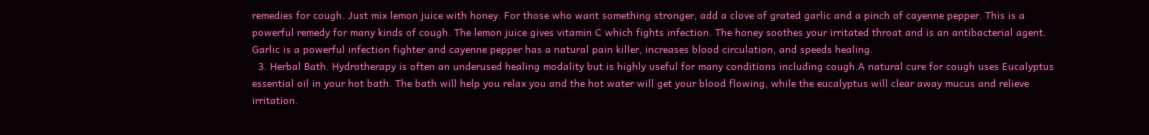remedies for cough. Just mix lemon juice with honey. For those who want something stronger, add a clove of grated garlic and a pinch of cayenne pepper. This is a powerful remedy for many kinds of cough. The lemon juice gives vitamin C which fights infection. The honey soothes your irritated throat and is an antibacterial agent. Garlic is a powerful infection fighter and cayenne pepper has a natural pain killer, increases blood circulation, and speeds healing.
  3. Herbal Bath. Hydrotherapy is often an underused healing modality but is highly useful for many conditions including cough.A natural cure for cough uses Eucalyptus essential oil in your hot bath. The bath will help you relax you and the hot water will get your blood flowing, while the eucalyptus will clear away mucus and relieve irritation.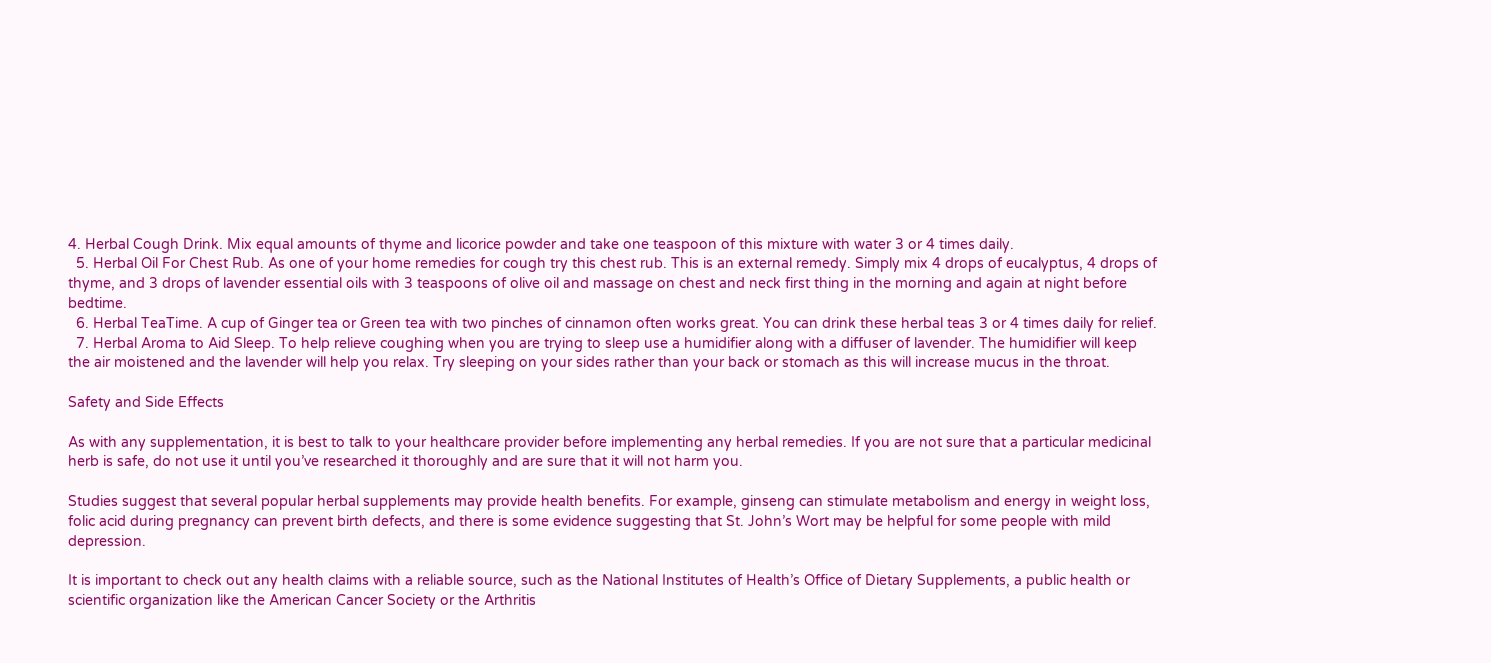4. Herbal Cough Drink. Mix equal amounts of thyme and licorice powder and take one teaspoon of this mixture with water 3 or 4 times daily.
  5. Herbal Oil For Chest Rub. As one of your home remedies for cough try this chest rub. This is an external remedy. Simply mix 4 drops of eucalyptus, 4 drops of thyme, and 3 drops of lavender essential oils with 3 teaspoons of olive oil and massage on chest and neck first thing in the morning and again at night before bedtime.
  6. Herbal TeaTime. A cup of Ginger tea or Green tea with two pinches of cinnamon often works great. You can drink these herbal teas 3 or 4 times daily for relief.
  7. Herbal Aroma to Aid Sleep. To help relieve coughing when you are trying to sleep use a humidifier along with a diffuser of lavender. The humidifier will keep the air moistened and the lavender will help you relax. Try sleeping on your sides rather than your back or stomach as this will increase mucus in the throat.

Safety and Side Effects

As with any supplementation, it is best to talk to your healthcare provider before implementing any herbal remedies. If you are not sure that a particular medicinal herb is safe, do not use it until you’ve researched it thoroughly and are sure that it will not harm you.

Studies suggest that several popular herbal supplements may provide health benefits. For example, ginseng can stimulate metabolism and energy in weight loss, folic acid during pregnancy can prevent birth defects, and there is some evidence suggesting that St. John’s Wort may be helpful for some people with mild depression.

It is important to check out any health claims with a reliable source, such as the National Institutes of Health’s Office of Dietary Supplements, a public health or scientific organization like the American Cancer Society or the Arthritis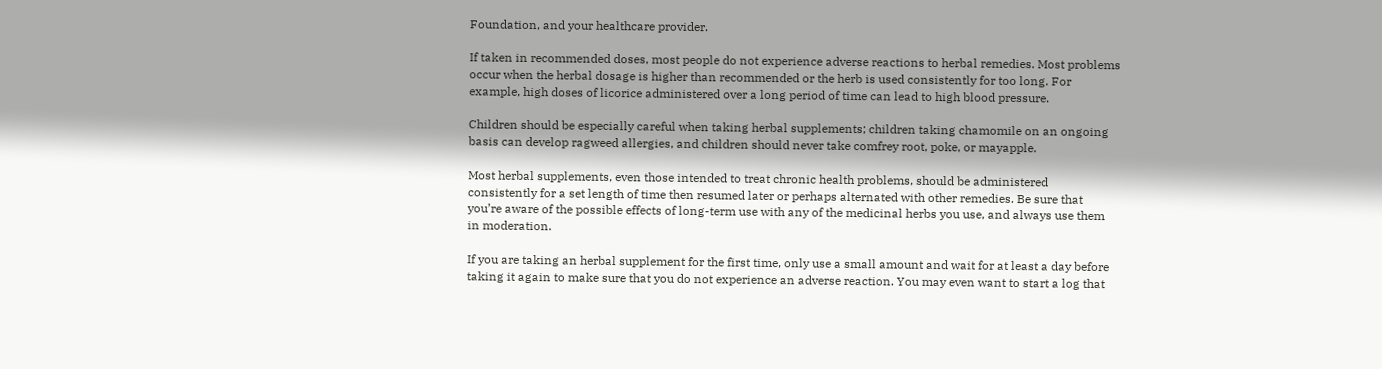Foundation, and your healthcare provider.

If taken in recommended doses, most people do not experience adverse reactions to herbal remedies. Most problems occur when the herbal dosage is higher than recommended or the herb is used consistently for too long. For example, high doses of licorice administered over a long period of time can lead to high blood pressure.

Children should be especially careful when taking herbal supplements; children taking chamomile on an ongoing basis can develop ragweed allergies, and children should never take comfrey root, poke, or mayapple.

Most herbal supplements, even those intended to treat chronic health problems, should be administered consistently for a set length of time then resumed later or perhaps alternated with other remedies. Be sure that you’re aware of the possible effects of long-term use with any of the medicinal herbs you use, and always use them in moderation.

If you are taking an herbal supplement for the first time, only use a small amount and wait for at least a day before taking it again to make sure that you do not experience an adverse reaction. You may even want to start a log that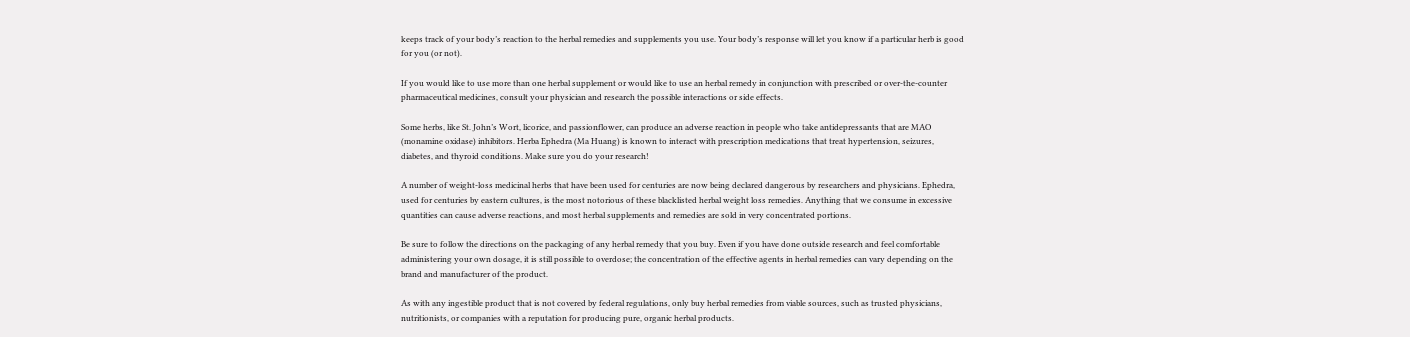keeps track of your body’s reaction to the herbal remedies and supplements you use. Your body’s response will let you know if a particular herb is good for you (or not).

If you would like to use more than one herbal supplement or would like to use an herbal remedy in conjunction with prescribed or over-the-counter pharmaceutical medicines, consult your physician and research the possible interactions or side effects.

Some herbs, like St. John’s Wort, licorice, and passionflower, can produce an adverse reaction in people who take antidepressants that are MAO (monamine oxidase) inhibitors. Herba Ephedra (Ma Huang) is known to interact with prescription medications that treat hypertension, seizures, diabetes, and thyroid conditions. Make sure you do your research!

A number of weight-loss medicinal herbs that have been used for centuries are now being declared dangerous by researchers and physicians. Ephedra, used for centuries by eastern cultures, is the most notorious of these blacklisted herbal weight loss remedies. Anything that we consume in excessive quantities can cause adverse reactions, and most herbal supplements and remedies are sold in very concentrated portions.

Be sure to follow the directions on the packaging of any herbal remedy that you buy. Even if you have done outside research and feel comfortable administering your own dosage, it is still possible to overdose; the concentration of the effective agents in herbal remedies can vary depending on the brand and manufacturer of the product.

As with any ingestible product that is not covered by federal regulations, only buy herbal remedies from viable sources, such as trusted physicians, nutritionists, or companies with a reputation for producing pure, organic herbal products.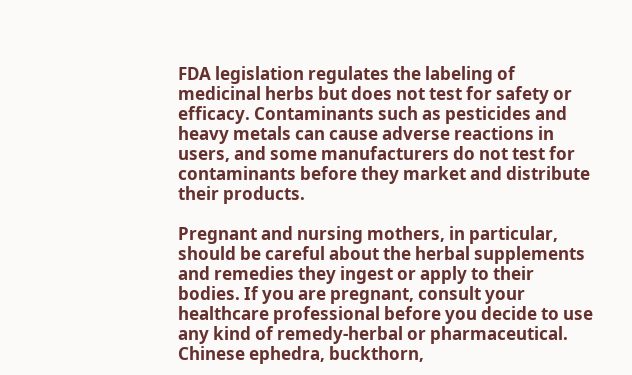FDA legislation regulates the labeling of medicinal herbs but does not test for safety or efficacy. Contaminants such as pesticides and heavy metals can cause adverse reactions in users, and some manufacturers do not test for contaminants before they market and distribute their products.

Pregnant and nursing mothers, in particular, should be careful about the herbal supplements and remedies they ingest or apply to their bodies. If you are pregnant, consult your healthcare professional before you decide to use any kind of remedy-herbal or pharmaceutical. Chinese ephedra, buckthorn,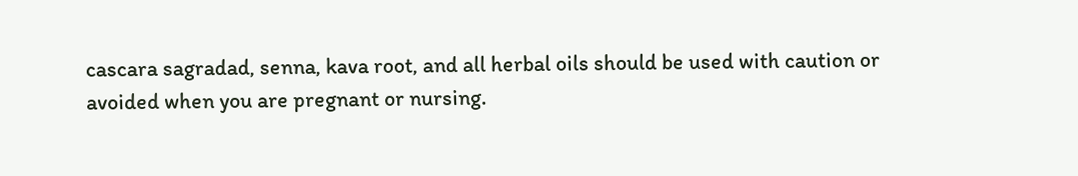cascara sagradad, senna, kava root, and all herbal oils should be used with caution or avoided when you are pregnant or nursing.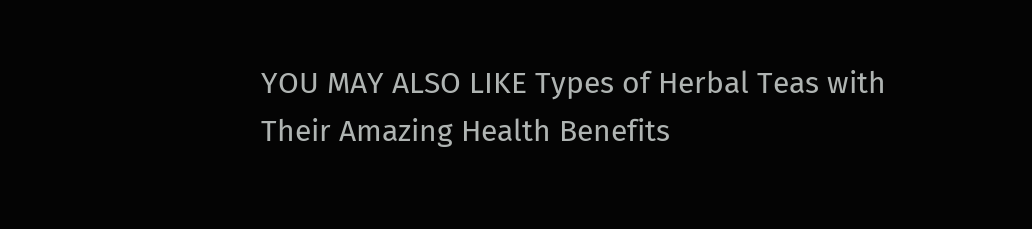YOU MAY ALSO LIKE Types of Herbal Teas with Their Amazing Health Benefits